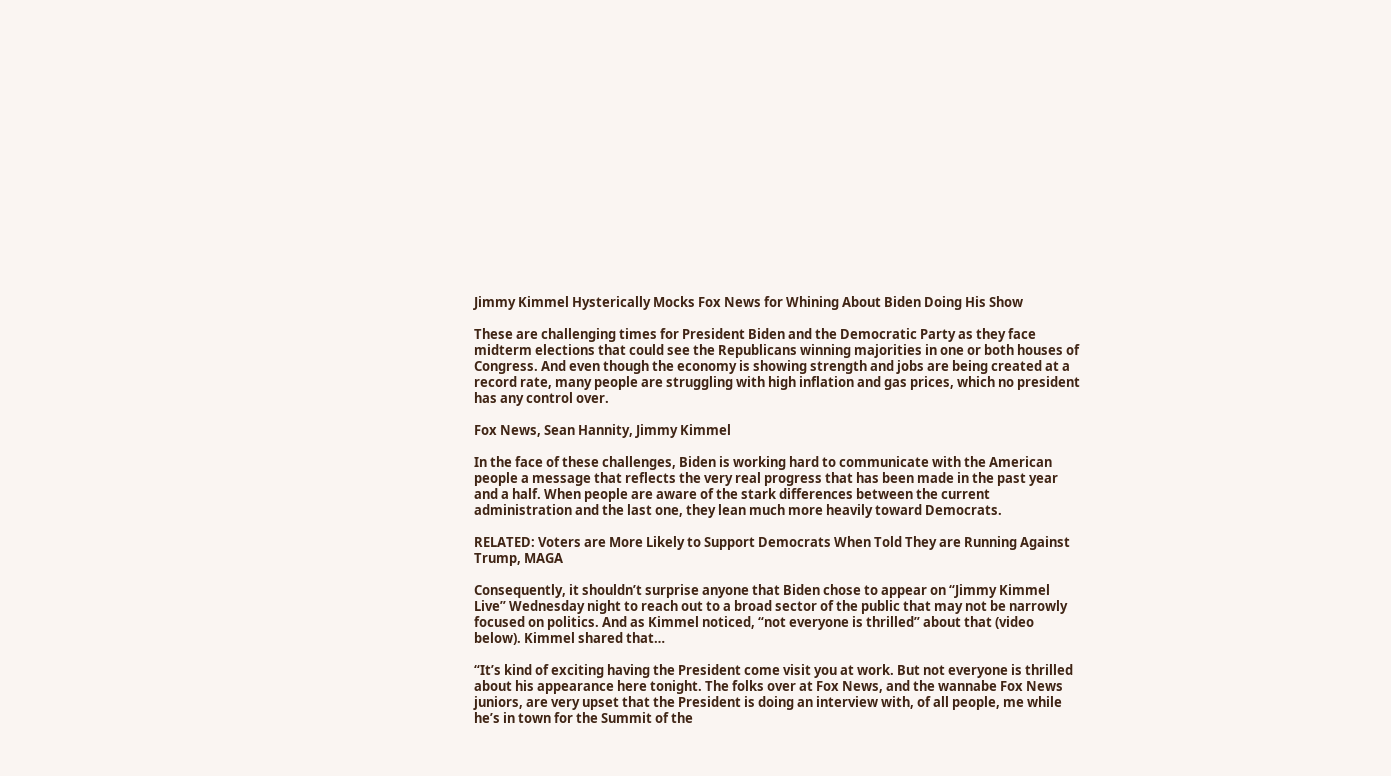Jimmy Kimmel Hysterically Mocks Fox News for Whining About Biden Doing His Show

These are challenging times for President Biden and the Democratic Party as they face midterm elections that could see the Republicans winning majorities in one or both houses of Congress. And even though the economy is showing strength and jobs are being created at a record rate, many people are struggling with high inflation and gas prices, which no president has any control over.

Fox News, Sean Hannity, Jimmy Kimmel

In the face of these challenges, Biden is working hard to communicate with the American people a message that reflects the very real progress that has been made in the past year and a half. When people are aware of the stark differences between the current administration and the last one, they lean much more heavily toward Democrats.

RELATED: Voters are More Likely to Support Democrats When Told They are Running Against Trump, MAGA

Consequently, it shouldn’t surprise anyone that Biden chose to appear on “Jimmy Kimmel Live” Wednesday night to reach out to a broad sector of the public that may not be narrowly focused on politics. And as Kimmel noticed, “not everyone is thrilled” about that (video below). Kimmel shared that…

“It’s kind of exciting having the President come visit you at work. But not everyone is thrilled about his appearance here tonight. The folks over at Fox News, and the wannabe Fox News juniors, are very upset that the President is doing an interview with, of all people, me while he’s in town for the Summit of the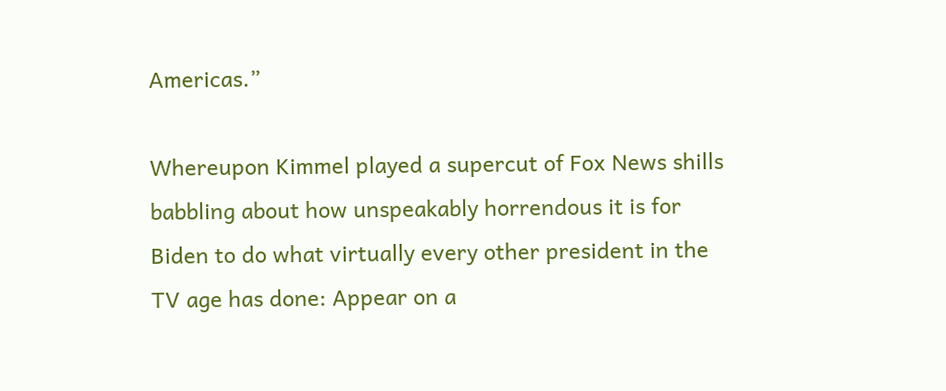Americas.”

Whereupon Kimmel played a supercut of Fox News shills babbling about how unspeakably horrendous it is for Biden to do what virtually every other president in the TV age has done: Appear on a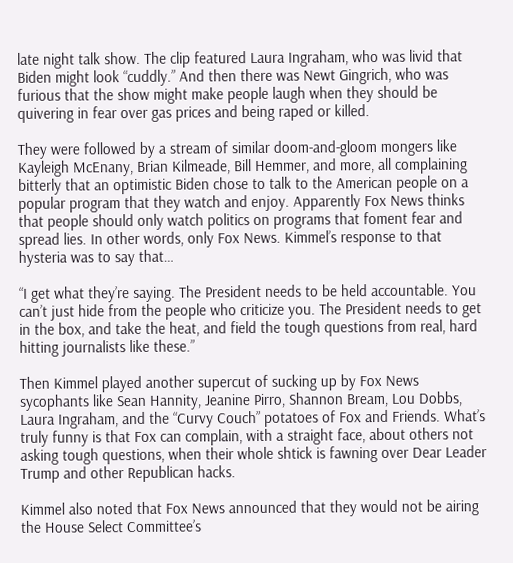late night talk show. The clip featured Laura Ingraham, who was livid that Biden might look “cuddly.” And then there was Newt Gingrich, who was furious that the show might make people laugh when they should be quivering in fear over gas prices and being raped or killed.

They were followed by a stream of similar doom-and-gloom mongers like Kayleigh McEnany, Brian Kilmeade, Bill Hemmer, and more, all complaining bitterly that an optimistic Biden chose to talk to the American people on a popular program that they watch and enjoy. Apparently Fox News thinks that people should only watch politics on programs that foment fear and spread lies. In other words, only Fox News. Kimmel’s response to that hysteria was to say that…

“I get what they’re saying. The President needs to be held accountable. You can’t just hide from the people who criticize you. The President needs to get in the box, and take the heat, and field the tough questions from real, hard hitting journalists like these.”

Then Kimmel played another supercut of sucking up by Fox News sycophants like Sean Hannity, Jeanine Pirro, Shannon Bream, Lou Dobbs, Laura Ingraham, and the “Curvy Couch” potatoes of Fox and Friends. What’s truly funny is that Fox can complain, with a straight face, about others not asking tough questions, when their whole shtick is fawning over Dear Leader Trump and other Republican hacks.

Kimmel also noted that Fox News announced that they would not be airing the House Select Committee’s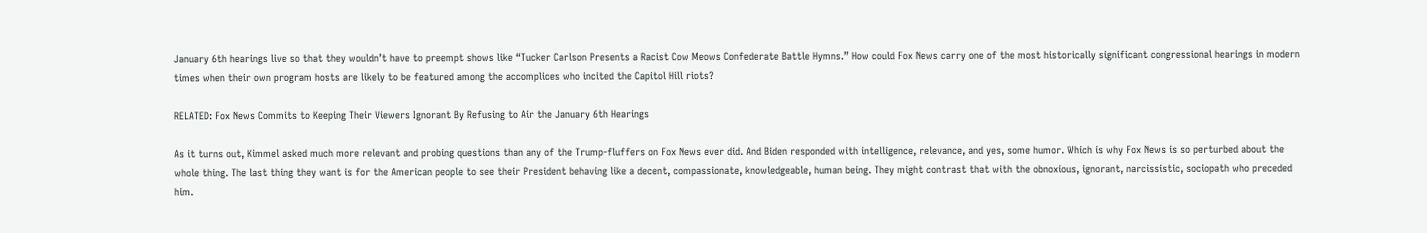January 6th hearings live so that they wouldn’t have to preempt shows like “Tucker Carlson Presents a Racist Cow Meows Confederate Battle Hymns.” How could Fox News carry one of the most historically significant congressional hearings in modern times when their own program hosts are likely to be featured among the accomplices who incited the Capitol Hill riots?

RELATED: Fox News Commits to Keeping Their Viewers Ignorant By Refusing to Air the January 6th Hearings

As it turns out, Kimmel asked much more relevant and probing questions than any of the Trump-fluffers on Fox News ever did. And Biden responded with intelligence, relevance, and yes, some humor. Which is why Fox News is so perturbed about the whole thing. The last thing they want is for the American people to see their President behaving like a decent, compassionate, knowledgeable, human being. They might contrast that with the obnoxious, ignorant, narcissistic, sociopath who preceded him.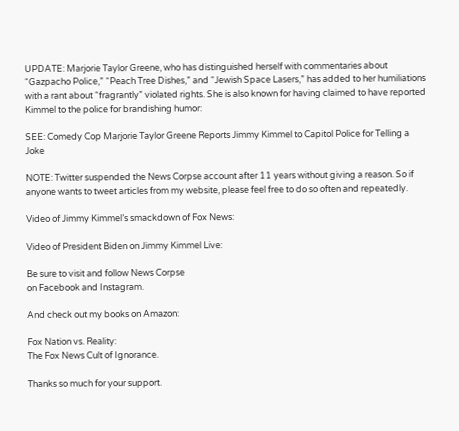UPDATE: Marjorie Taylor Greene, who has distinguished herself with commentaries about “Gazpacho Police,” “Peach Tree Dishes,” and “Jewish Space Lasers,” has added to her humiliations with a rant about “fragrantly” violated rights. She is also known for having claimed to have reported Kimmel to the police for brandishing humor:

SEE: Comedy Cop Marjorie Taylor Greene Reports Jimmy Kimmel to Capitol Police for Telling a Joke

NOTE: Twitter suspended the News Corpse account after 11 years without giving a reason. So if anyone wants to tweet articles from my website, please feel free to do so often and repeatedly.

Video of Jimmy Kimmel’s smackdown of Fox News:

Video of President Biden on Jimmy Kimmel Live:

Be sure to visit and follow News Corpse
on Facebook and Instagram.

And check out my books on Amazon:

Fox Nation vs. Reality:
The Fox News Cult of Ignorance.

Thanks so much for your support.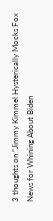3 thoughts on “Jimmy Kimmel Hysterically Mocks Fox News for Whining About Biden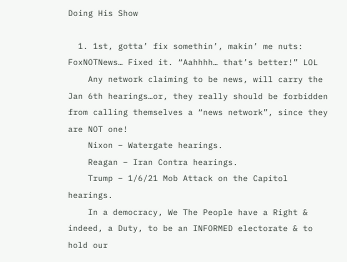Doing His Show

  1. 1st, gotta’ fix somethin’, makin’ me nuts: FoxNOTNews… Fixed it. “Aahhhh… that’s better!” LOL
    Any network claiming to be news, will carry the Jan 6th hearings…or, they really should be forbidden from calling themselves a “news network”, since they are NOT one!
    Nixon – Watergate hearings.
    Reagan – Iran Contra hearings.
    Trump – 1/6/21 Mob Attack on the Capitol hearings.
    In a democracy, We The People have a Right & indeed, a Duty, to be an INFORMED electorate & to hold our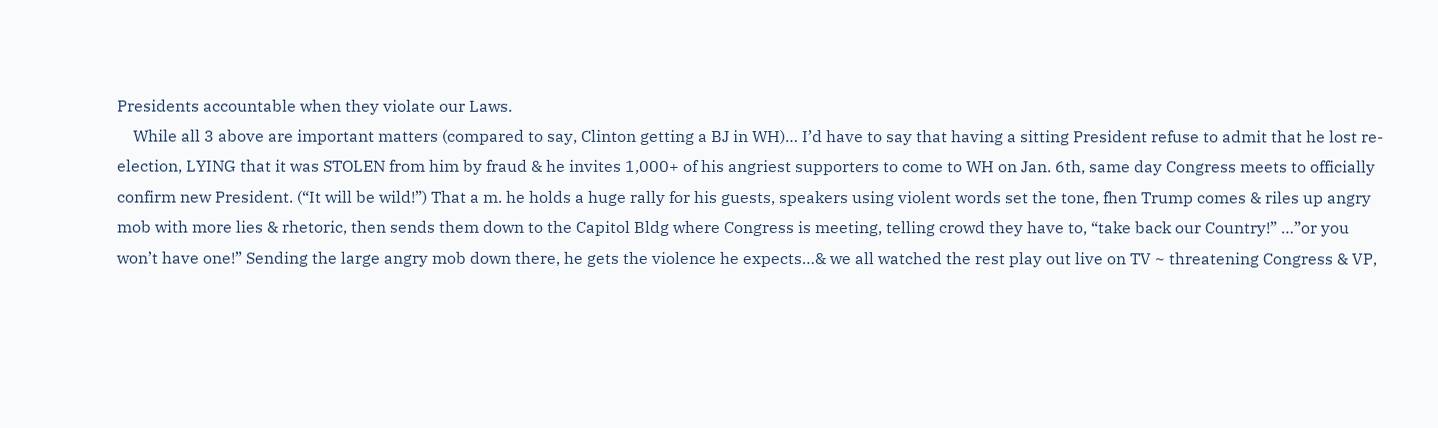Presidents accountable when they violate our Laws.
    While all 3 above are important matters (compared to say, Clinton getting a BJ in WH)… I’d have to say that having a sitting President refuse to admit that he lost re-election, LYING that it was STOLEN from him by fraud & he invites 1,000+ of his angriest supporters to come to WH on Jan. 6th, same day Congress meets to officially confirm new President. (“It will be wild!”) That a m. he holds a huge rally for his guests, speakers using violent words set the tone, fhen Trump comes & riles up angry mob with more lies & rhetoric, then sends them down to the Capitol Bldg where Congress is meeting, telling crowd they have to, “take back our Country!” …”or you won’t have one!” Sending the large angry mob down there, he gets the violence he expects…& we all watched the rest play out live on TV ~ threatening Congress & VP,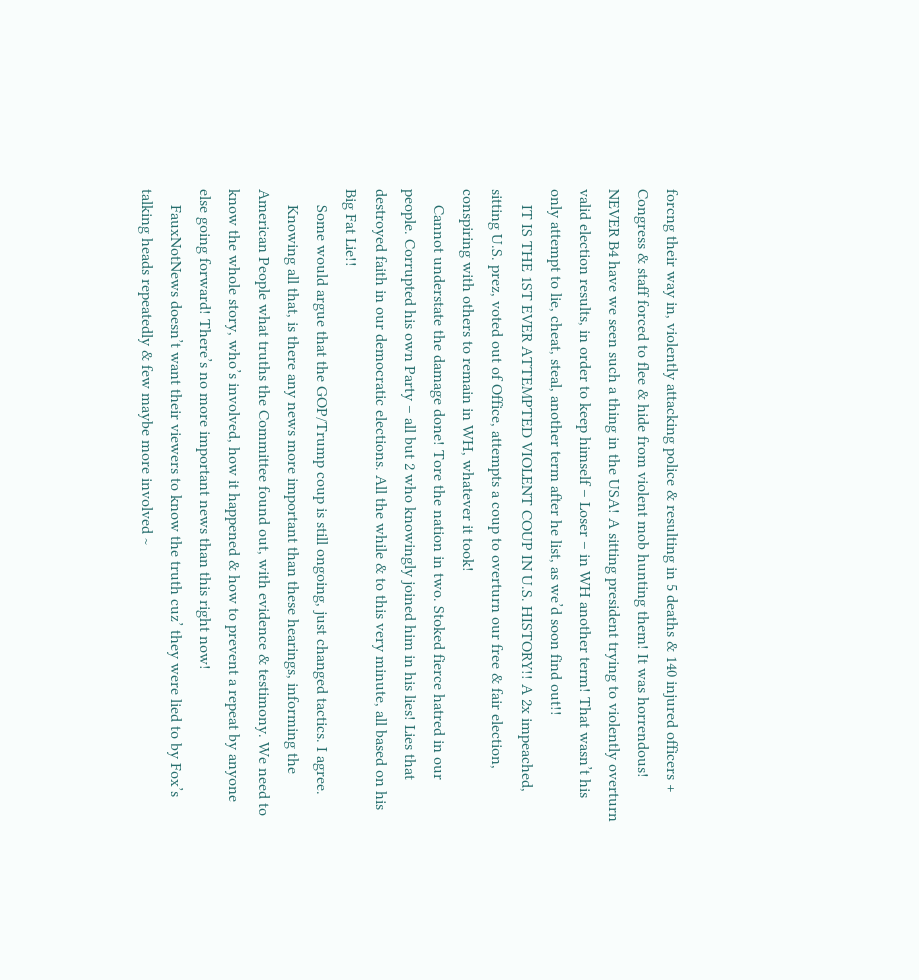forcng their way in, violently attacking police & resulting in 5 deaths & 140 injured officers + Congress & staff forced to flee & hide from violent mob hunting them! It was horrendous! NEVER B4 have we seen such a thing in the USA! A sitting president trying to violently overturn valid election results, in order to keep himself – Loser – in WH another term! That wasn’t his only attempt to lie, cheat, steal, another term after he list, as we’d soon find out!!
    IT IS THE 1ST EVER ATTEMPTED VIOLENT COUP IN U.S. HISTORY!! A 2x impeached, sitting U.S. prez, voted out of Office, attempts a coup to overturn our free & fair election, conspiring with others to remain in WH, whatever it took!
    Cannot understate the damage done! Tore the nation in two. Stoked fierce hatred in our people. Corrupted his own Party – all but 2 who knowingly joined him in his lies! Lies that destroyed faith in our democratic elections. All the while & to this very minute, all based on his Big Fat Lie!!
    Some would argue that the GOP/Trump coup is still ongoing, just changed tactics. I agree.
    Knowing all that, is there any news more important than these hearings, informing the American People what truths the Committee found out, with evidence & testimony. We need to know the whole story, who’s involved, how it happened & how to prevent a repeat by anyone else going forward! There’s no more important news than this right now!
    FauxNotNews doesn’t want their viewers to know the truth cuz’ they were lied to by Fox’s talking heads repeatedly & few maybe more involved ~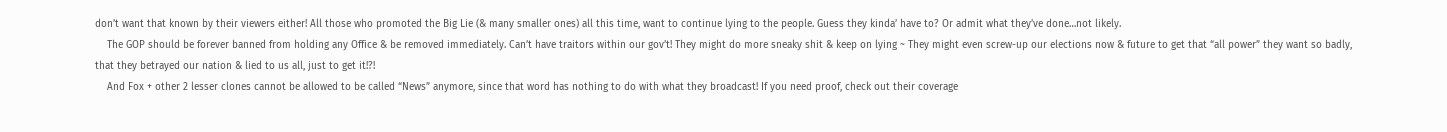don’t want that known by their viewers either! All those who promoted the Big Lie (& many smaller ones) all this time, want to continue lying to the people. Guess they kinda’ have to? Or admit what they’ve done…not likely.
    The GOP should be forever banned from holding any Office & be removed immediately. Can’t have traitors within our gov’t! They might do more sneaky shit & keep on lying ~ They might even screw-up our elections now & future to get that “all power” they want so badly, that they betrayed our nation & lied to us all, just to get it!?!
    And Fox + other 2 lesser clones cannot be allowed to be called “News” anymore, since that word has nothing to do with what they broadcast! If you need proof, check out their coverage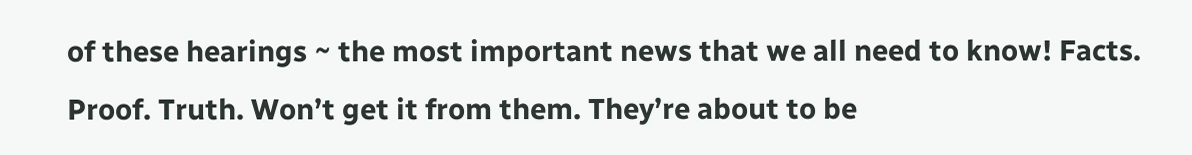of these hearings ~ the most important news that we all need to know! Facts. Proof. Truth. Won’t get it from them. They’re about to be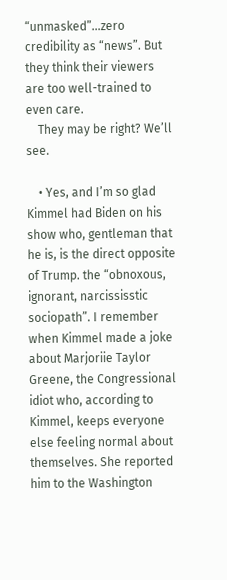“unmasked”…zero credibility as “news”. But they think their viewers are too well-trained to even care.
    They may be right? We’ll see.

    • Yes, and I’m so glad Kimmel had Biden on his show who, gentleman that he is, is the direct opposite of Trump. the “obnoxous, ignorant, narcississtic sociopath”. I remember when Kimmel made a joke about Marjoriie Taylor Greene, the Congressional idiot who, according to Kimmel, keeps everyone else feeling normal about themselves. She reported him to the Washington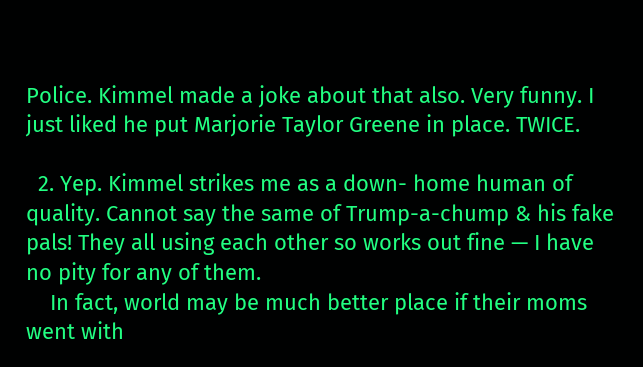Police. Kimmel made a joke about that also. Very funny. I just liked he put Marjorie Taylor Greene in place. TWICE.

  2. Yep. Kimmel strikes me as a down- home human of quality. Cannot say the same of Trump-a-chump & his fake pals! They all using each other so works out fine — I have no pity for any of them.
    In fact, world may be much better place if their moms went with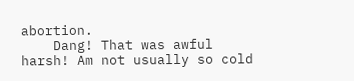abortion.
    Dang! That was awful harsh! Am not usually so cold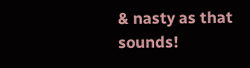& nasty as that sounds!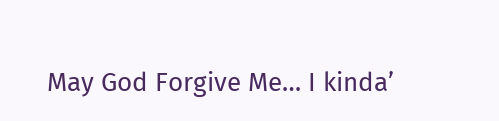May God Forgive Me… I kinda’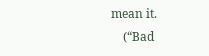mean it.
    (“Bad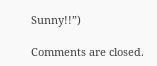Sunny!!”)

Comments are closed.